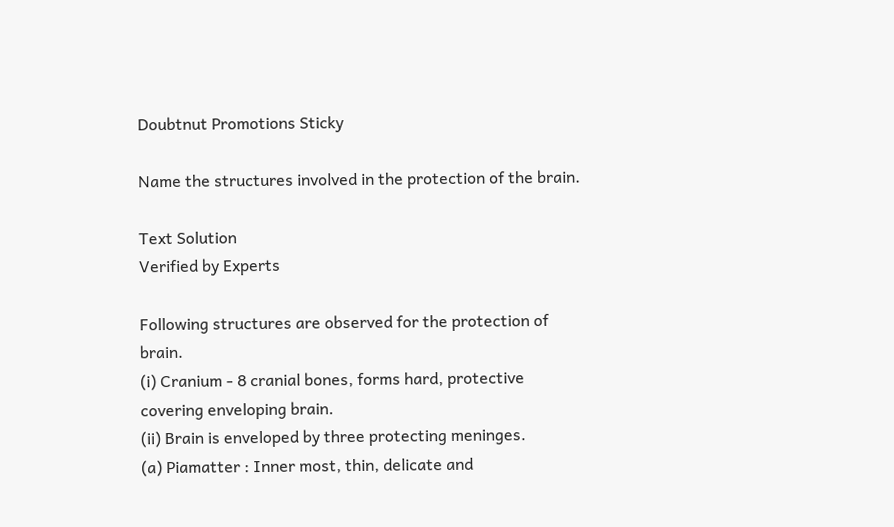Doubtnut Promotions Sticky

Name the structures involved in the protection of the brain.

Text Solution
Verified by Experts

Following structures are observed for the protection of brain.
(i) Cranium - 8 cranial bones, forms hard, protective covering enveloping brain.
(ii) Brain is enveloped by three protecting meninges.
(a) Piamatter : Inner most, thin, delicate and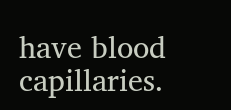have blood capillaries.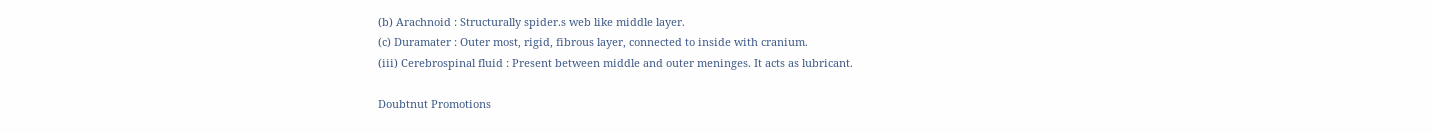(b) Arachnoid : Structurally spider.s web like middle layer.
(c) Duramater : Outer most, rigid, fibrous layer, connected to inside with cranium.
(iii) Cerebrospinal fluid : Present between middle and outer meninges. It acts as lubricant.

Doubtnut Promotions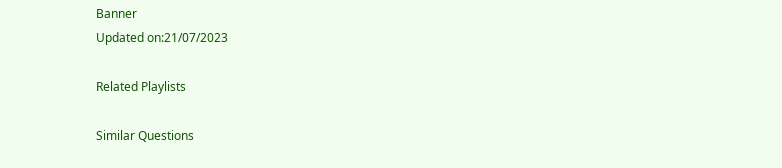Banner
Updated on:21/07/2023

Related Playlists

Similar Questions